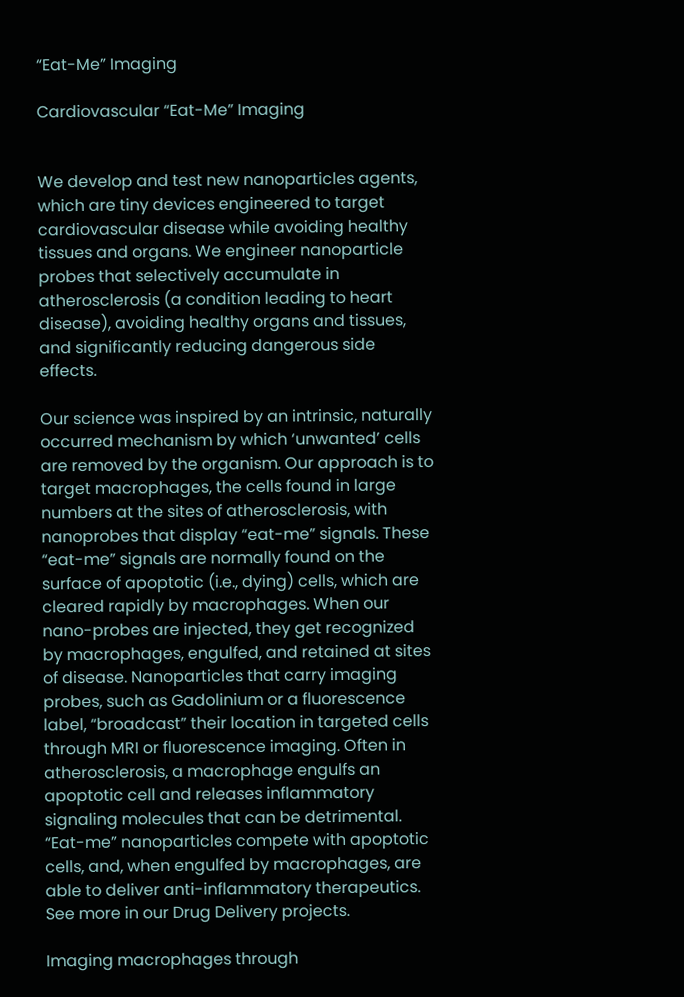“Eat-Me” Imaging

Cardiovascular “Eat-Me” Imaging


We develop and test new nanoparticles agents, which are tiny devices engineered to target cardiovascular disease while avoiding healthy tissues and organs. We engineer nanoparticle probes that selectively accumulate in atherosclerosis (a condition leading to heart disease), avoiding healthy organs and tissues, and significantly reducing dangerous side effects.

Our science was inspired by an intrinsic, naturally occurred mechanism by which ‘unwanted’ cells are removed by the organism. Our approach is to target macrophages, the cells found in large numbers at the sites of atherosclerosis, with nanoprobes that display “eat-me” signals. These “eat-me” signals are normally found on the surface of apoptotic (i.e., dying) cells, which are cleared rapidly by macrophages. When our nano-probes are injected, they get recognized by macrophages, engulfed, and retained at sites of disease. Nanoparticles that carry imaging probes, such as Gadolinium or a fluorescence label, “broadcast” their location in targeted cells through MRI or fluorescence imaging. Often in atherosclerosis, a macrophage engulfs an apoptotic cell and releases inflammatory signaling molecules that can be detrimental. “Eat-me” nanoparticles compete with apoptotic cells, and, when engulfed by macrophages, are able to deliver anti-inflammatory therapeutics. See more in our Drug Delivery projects.

Imaging macrophages through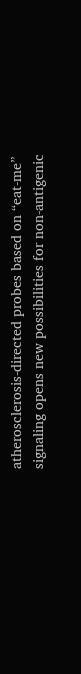atherosclerosis-directed probes based on “eat-me” signaling opens new possibilities for non-antigenic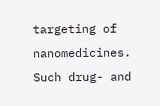targeting of nanomedicines. Such drug- and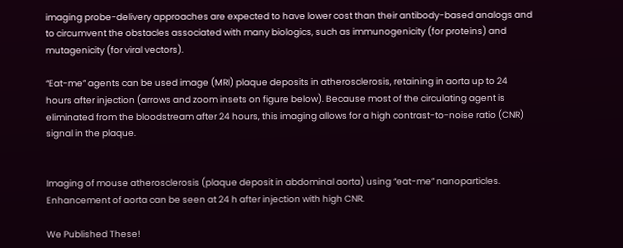imaging probe-delivery approaches are expected to have lower cost than their antibody-based analogs and to circumvent the obstacles associated with many biologics, such as immunogenicity (for proteins) and mutagenicity (for viral vectors).

“Eat-me” agents can be used image (MRI) plaque deposits in atherosclerosis, retaining in aorta up to 24 hours after injection (arrows and zoom insets on figure below). Because most of the circulating agent is eliminated from the bloodstream after 24 hours, this imaging allows for a high contrast-to-noise ratio (CNR) signal in the plaque.


Imaging of mouse atherosclerosis (plaque deposit in abdominal aorta) using “eat-me” nanoparticles. Enhancement of aorta can be seen at 24 h after injection with high CNR.

We Published These!